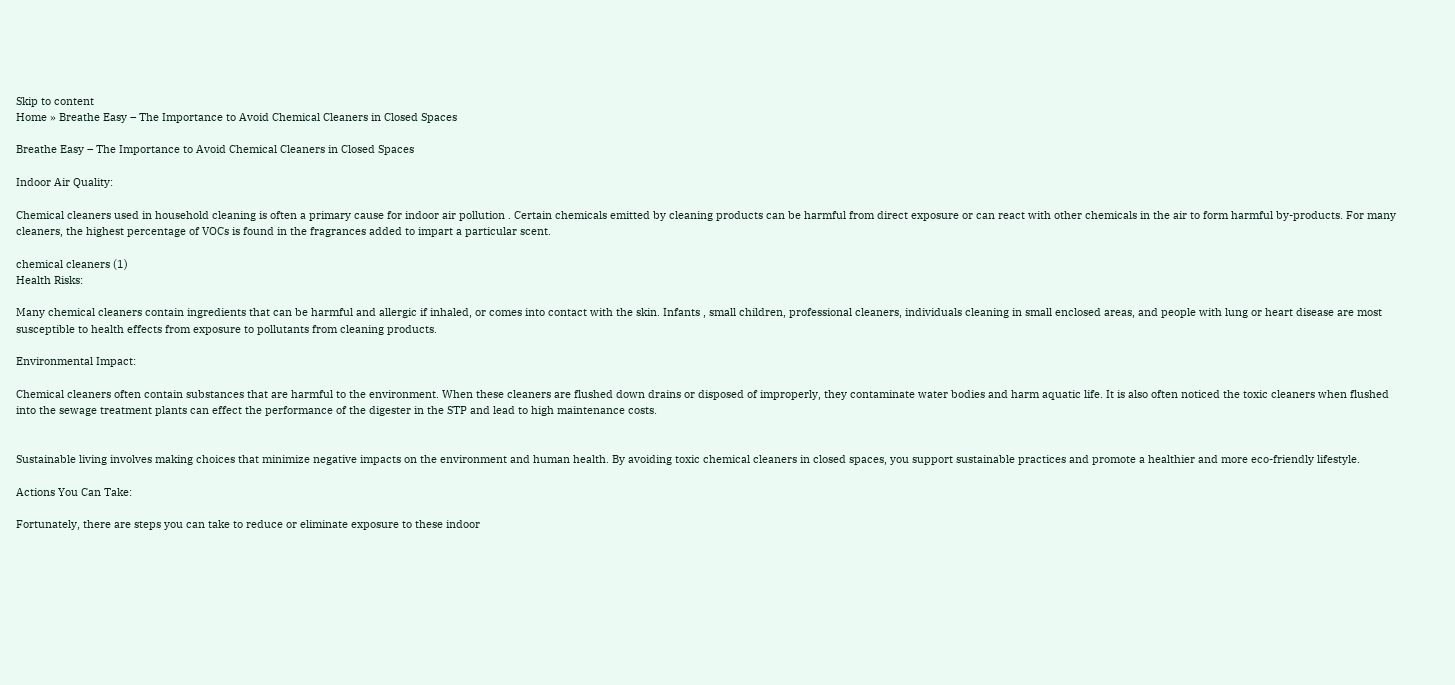Skip to content
Home » Breathe Easy – The Importance to Avoid Chemical Cleaners in Closed Spaces

Breathe Easy – The Importance to Avoid Chemical Cleaners in Closed Spaces

Indoor Air Quality:

Chemical cleaners used in household cleaning is often a primary cause for indoor air pollution . Certain chemicals emitted by cleaning products can be harmful from direct exposure or can react with other chemicals in the air to form harmful by-products. For many cleaners, the highest percentage of VOCs is found in the fragrances added to impart a particular scent.

chemical cleaners (1)
Health Risks:

Many chemical cleaners contain ingredients that can be harmful and allergic if inhaled, or comes into contact with the skin. Infants , small children, professional cleaners, individuals cleaning in small enclosed areas, and people with lung or heart disease are most susceptible to health effects from exposure to pollutants from cleaning products.

Environmental Impact:

Chemical cleaners often contain substances that are harmful to the environment. When these cleaners are flushed down drains or disposed of improperly, they contaminate water bodies and harm aquatic life. It is also often noticed the toxic cleaners when flushed into the sewage treatment plants can effect the performance of the digester in the STP and lead to high maintenance costs.


Sustainable living involves making choices that minimize negative impacts on the environment and human health. By avoiding toxic chemical cleaners in closed spaces, you support sustainable practices and promote a healthier and more eco-friendly lifestyle.

Actions You Can Take:

Fortunately, there are steps you can take to reduce or eliminate exposure to these indoor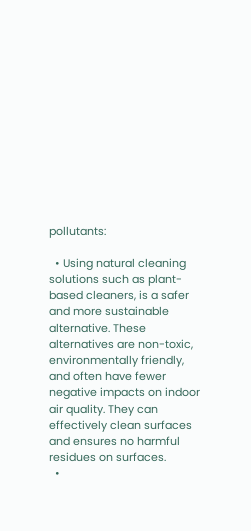pollutants:

  • Using natural cleaning solutions such as plant-based cleaners, is a safer and more sustainable alternative. These alternatives are non-toxic, environmentally friendly, and often have fewer negative impacts on indoor air quality. They can effectively clean surfaces and ensures no harmful residues on surfaces.
  •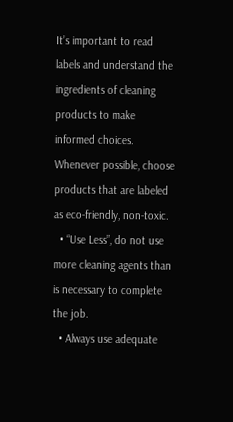It’s important to read labels and understand the ingredients of cleaning products to make informed choices. Whenever possible, choose products that are labeled as eco-friendly, non-toxic.
  • “Use Less”, do not use more cleaning agents than is necessary to complete the job.
  • Always use adequate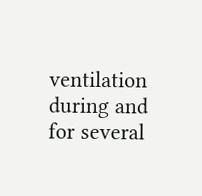ventilation during and for several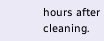hours after cleaning.